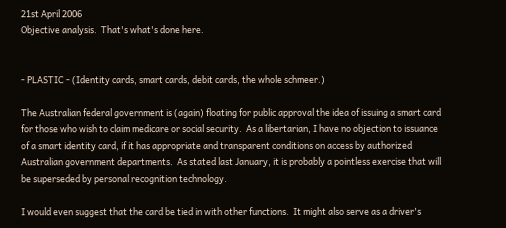21st April 2006
Objective analysis.  That's what's done here.


- PLASTIC - (Identity cards, smart cards, debit cards, the whole schmeer.)

The Australian federal government is (again) floating for public approval the idea of issuing a smart card for those who wish to claim medicare or social security.  As a libertarian, I have no objection to issuance of a smart identity card, if it has appropriate and transparent conditions on access by authorized Australian government departments.  As stated last January, it is probably a pointless exercise that will be superseded by personal recognition technology.

I would even suggest that the card be tied in with other functions.  It might also serve as a driver's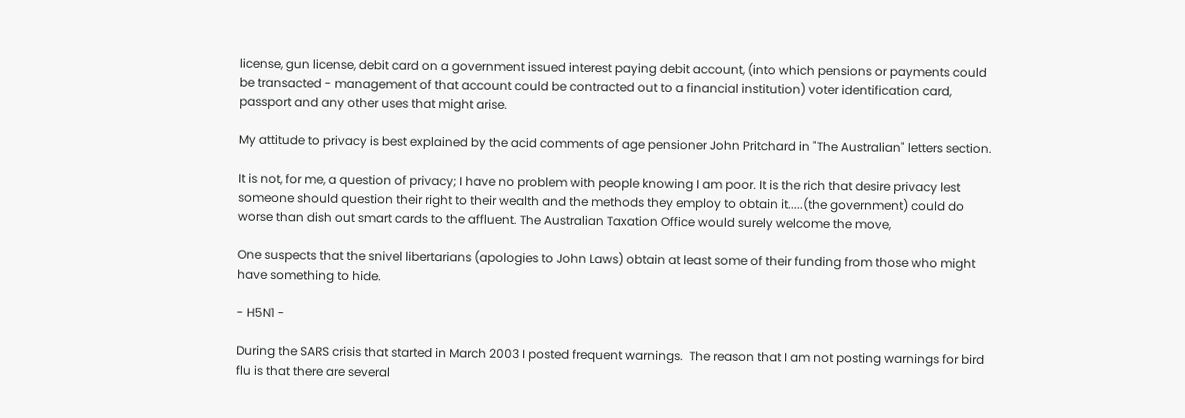license, gun license, debit card on a government issued interest paying debit account, (into which pensions or payments could be transacted - management of that account could be contracted out to a financial institution) voter identification card, passport and any other uses that might arise.

My attitude to privacy is best explained by the acid comments of age pensioner John Pritchard in "The Australian" letters section.

It is not, for me, a question of privacy; I have no problem with people knowing I am poor. It is the rich that desire privacy lest someone should question their right to their wealth and the methods they employ to obtain it.....(the government) could do worse than dish out smart cards to the affluent. The Australian Taxation Office would surely welcome the move,

One suspects that the snivel libertarians (apologies to John Laws) obtain at least some of their funding from those who might have something to hide.

- H5N1 -

During the SARS crisis that started in March 2003 I posted frequent warnings.  The reason that I am not posting warnings for bird flu is that there are several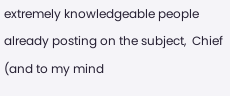extremely knowledgeable people already posting on the subject,  Chief (and to my mind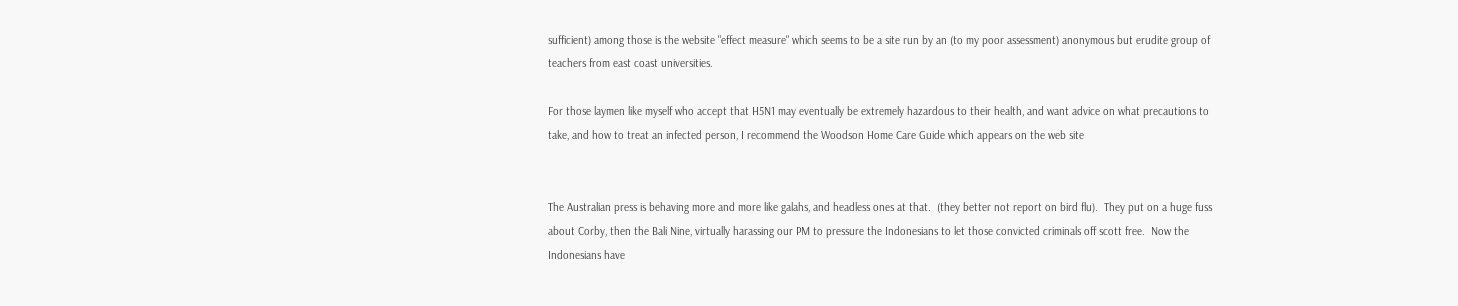sufficient) among those is the website "effect measure" which seems to be a site run by an (to my poor assessment) anonymous but erudite group of teachers from east coast universities.

For those laymen like myself who accept that H5N1 may eventually be extremely hazardous to their health, and want advice on what precautions to take, and how to treat an infected person, I recommend the Woodson Home Care Guide which appears on the web site


The Australian press is behaving more and more like galahs, and headless ones at that.  (they better not report on bird flu).  They put on a huge fuss about Corby, then the Bali Nine, virtually harassing our PM to pressure the Indonesians to let those convicted criminals off scott free.  Now the Indonesians have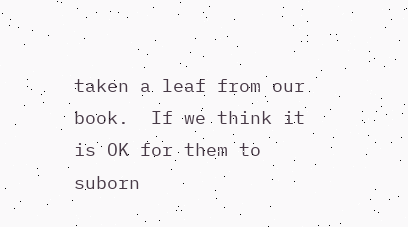taken a leaf from our book.  If we think it is OK for them to suborn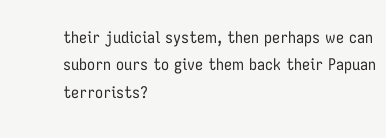their judicial system, then perhaps we can suborn ours to give them back their Papuan terrorists?